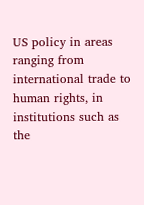US policy in areas ranging from international trade to human rights, in institutions such as the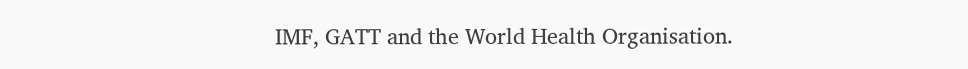IMF, GATT and the World Health Organisation.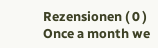Rezensionen ( 0 )
Once a month we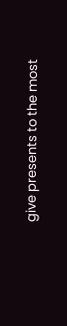give presents to the most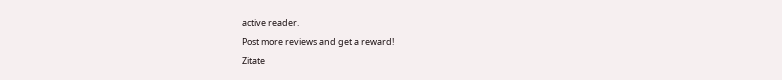active reader.
Post more reviews and get a reward!
Zitate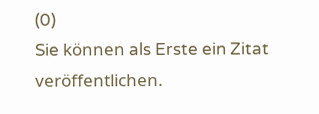(0)
Sie können als Erste ein Zitat veröffentlichen.